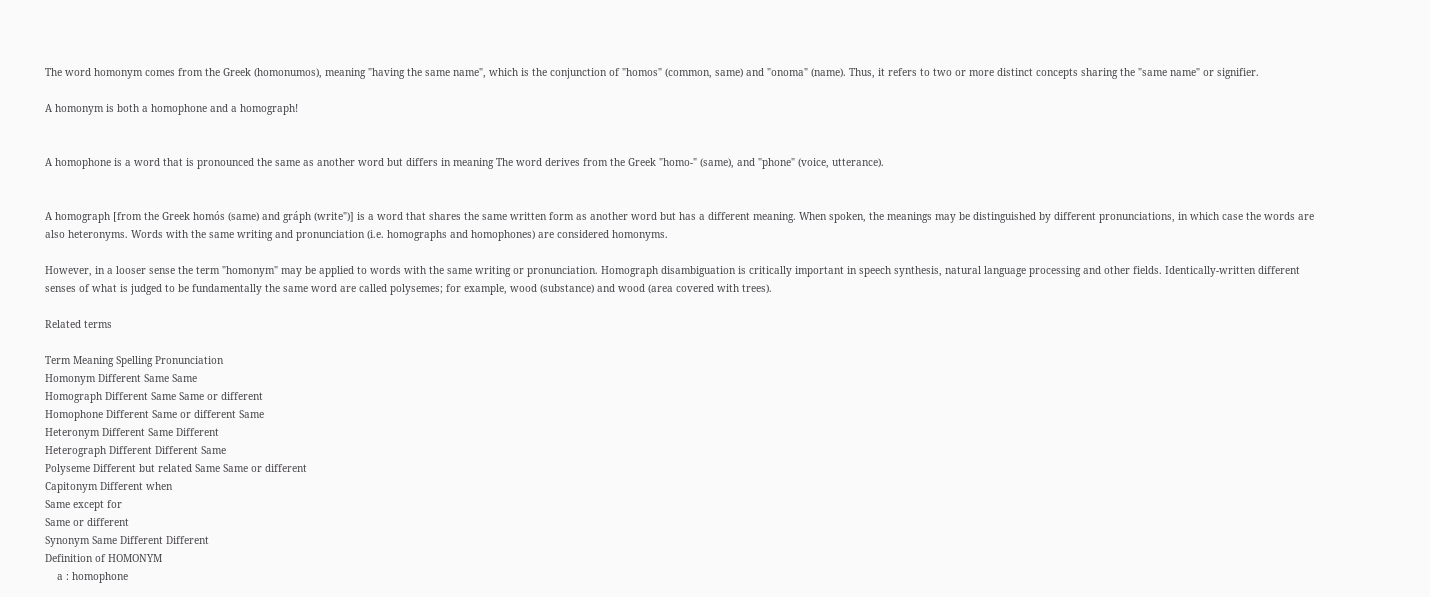The word homonym comes from the Greek (homonumos), meaning "having the same name", which is the conjunction of "homos" (common, same) and "onoma" (name). Thus, it refers to two or more distinct concepts sharing the "same name" or signifier.

A homonym is both a homophone and a homograph!


A homophone is a word that is pronounced the same as another word but differs in meaning The word derives from the Greek "homo-" (same), and "phone" (voice, utterance).


A homograph [from the Greek homós (same) and gráph (write")] is a word that shares the same written form as another word but has a different meaning. When spoken, the meanings may be distinguished by different pronunciations, in which case the words are also heteronyms. Words with the same writing and pronunciation (i.e. homographs and homophones) are considered homonyms.

However, in a looser sense the term "homonym" may be applied to words with the same writing or pronunciation. Homograph disambiguation is critically important in speech synthesis, natural language processing and other fields. Identically-written different senses of what is judged to be fundamentally the same word are called polysemes; for example, wood (substance) and wood (area covered with trees).

Related terms

Term Meaning Spelling Pronunciation
Homonym Different Same Same
Homograph Different Same Same or different
Homophone Different Same or different Same
Heteronym Different Same Different
Heterograph Different Different Same
Polyseme Different but related Same Same or different
Capitonym Different when
Same except for
Same or different
Synonym Same Different Different
Definition of HOMONYM
    a : homophone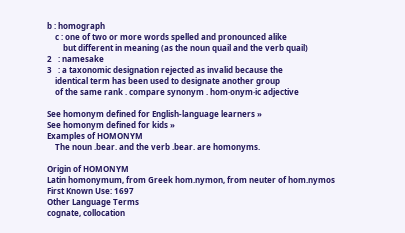b : homograph
    c : one of two or more words spelled and pronounced alike
        but different in meaning (as the noun quail and the verb quail)
2   : namesake
3   : a taxonomic designation rejected as invalid because the
    identical term has been used to designate another group
    of the same rank . compare synonym . hom·onym·ic adjective

See homonym defined for English-language learners »
See homonym defined for kids »
Examples of HOMONYM
    The noun .bear. and the verb .bear. are homonyms.

Origin of HOMONYM
Latin homonymum, from Greek hom.nymon, from neuter of hom.nymos
First Known Use: 1697
Other Language Terms
cognate, collocation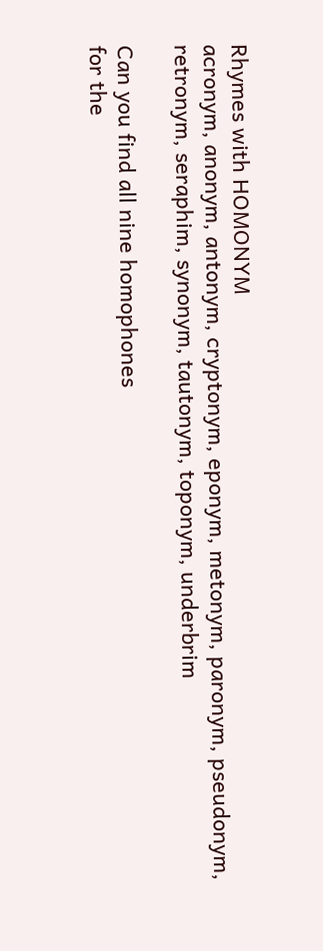Rhymes with HOMONYM
acronym, anonym, antonym, cryptonym, eponym, metonym, paronym, pseudonym,
retronym, seraphim, synonym, tautonym, toponym, underbrim

Can you find all nine homophones
for the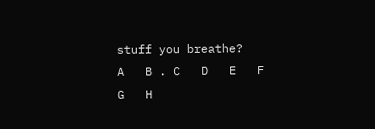stuff you breathe?
A   B . C   D   E   F   G   H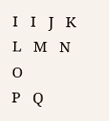I   I   J   K   L   M   N   O
P   Q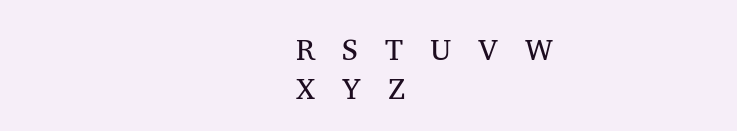R   S   T   U   V   W
X   Y   Z